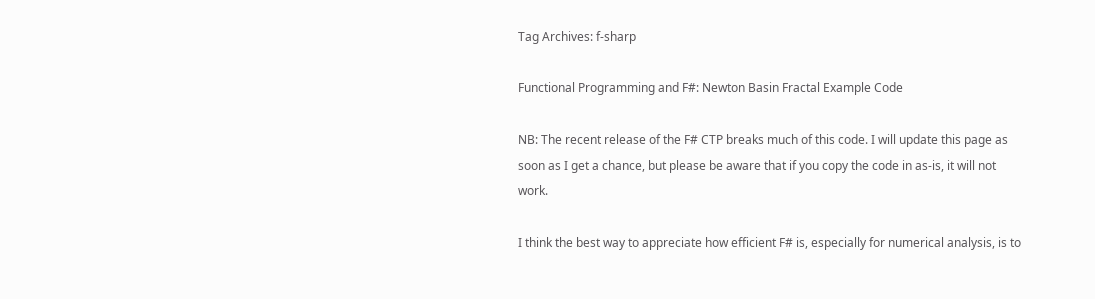Tag Archives: f-sharp

Functional Programming and F#: Newton Basin Fractal Example Code

NB: The recent release of the F# CTP breaks much of this code. I will update this page as soon as I get a chance, but please be aware that if you copy the code in as-is, it will not work.

I think the best way to appreciate how efficient F# is, especially for numerical analysis, is to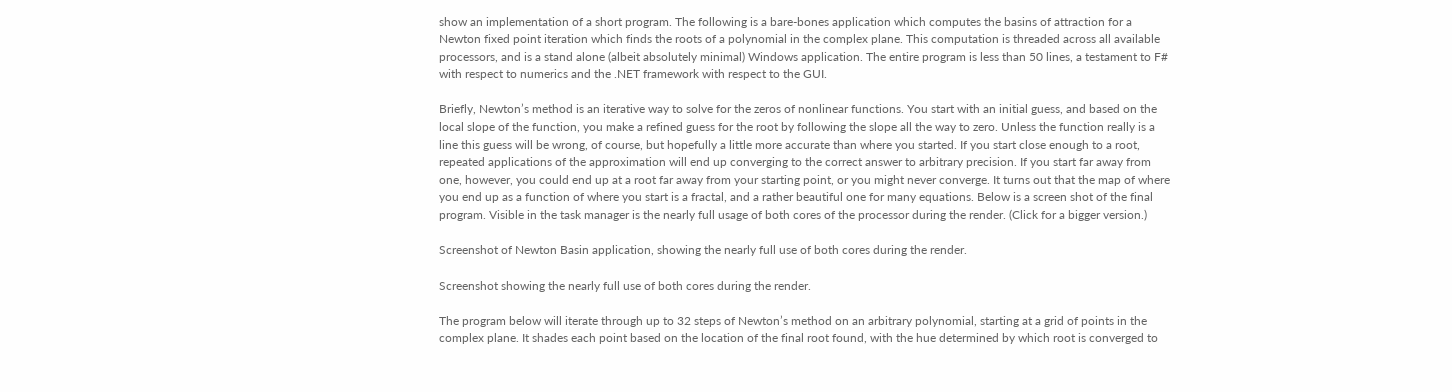show an implementation of a short program. The following is a bare-bones application which computes the basins of attraction for a Newton fixed point iteration which finds the roots of a polynomial in the complex plane. This computation is threaded across all available processors, and is a stand alone (albeit absolutely minimal) Windows application. The entire program is less than 50 lines, a testament to F# with respect to numerics and the .NET framework with respect to the GUI.

Briefly, Newton’s method is an iterative way to solve for the zeros of nonlinear functions. You start with an initial guess, and based on the local slope of the function, you make a refined guess for the root by following the slope all the way to zero. Unless the function really is a line this guess will be wrong, of course, but hopefully a little more accurate than where you started. If you start close enough to a root, repeated applications of the approximation will end up converging to the correct answer to arbitrary precision. If you start far away from one, however, you could end up at a root far away from your starting point, or you might never converge. It turns out that the map of where you end up as a function of where you start is a fractal, and a rather beautiful one for many equations. Below is a screen shot of the final program. Visible in the task manager is the nearly full usage of both cores of the processor during the render. (Click for a bigger version.)

Screenshot of Newton Basin application, showing the nearly full use of both cores during the render.

Screenshot showing the nearly full use of both cores during the render.

The program below will iterate through up to 32 steps of Newton’s method on an arbitrary polynomial, starting at a grid of points in the complex plane. It shades each point based on the location of the final root found, with the hue determined by which root is converged to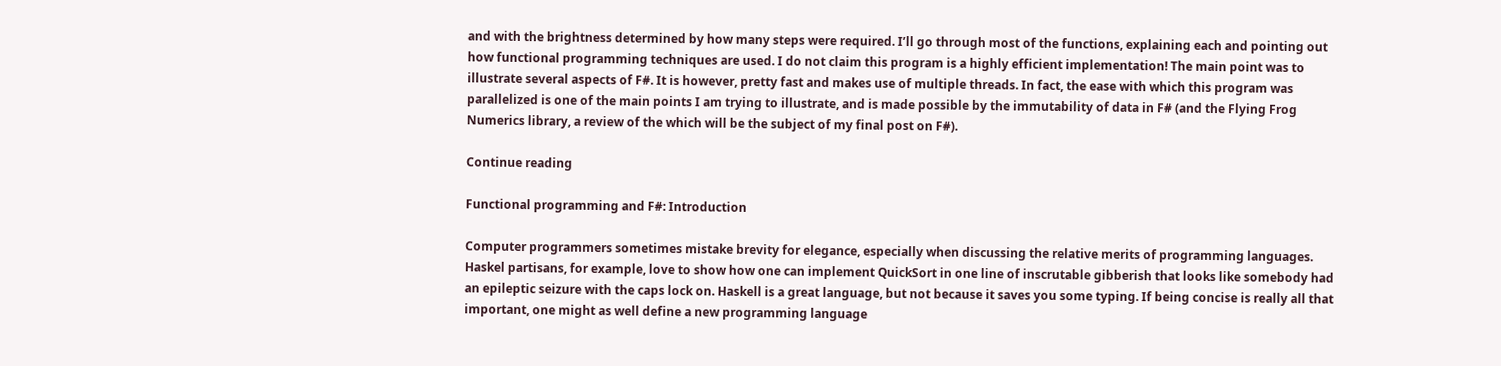and with the brightness determined by how many steps were required. I’ll go through most of the functions, explaining each and pointing out how functional programming techniques are used. I do not claim this program is a highly efficient implementation! The main point was to illustrate several aspects of F#. It is however, pretty fast and makes use of multiple threads. In fact, the ease with which this program was parallelized is one of the main points I am trying to illustrate, and is made possible by the immutability of data in F# (and the Flying Frog Numerics library, a review of the which will be the subject of my final post on F#).

Continue reading

Functional programming and F#: Introduction

Computer programmers sometimes mistake brevity for elegance, especially when discussing the relative merits of programming languages. Haskel partisans, for example, love to show how one can implement QuickSort in one line of inscrutable gibberish that looks like somebody had an epileptic seizure with the caps lock on. Haskell is a great language, but not because it saves you some typing. If being concise is really all that important, one might as well define a new programming language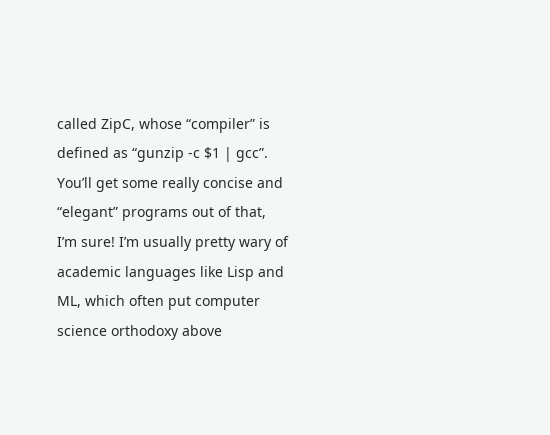called ZipC, whose “compiler” is defined as “gunzip -c $1 | gcc”. You’ll get some really concise and “elegant” programs out of that, I’m sure! I’m usually pretty wary of academic languages like Lisp and ML, which often put computer science orthodoxy above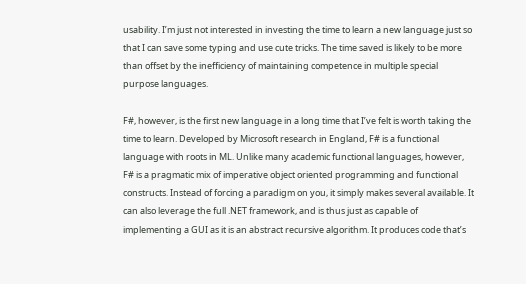usability. I’m just not interested in investing the time to learn a new language just so that I can save some typing and use cute tricks. The time saved is likely to be more than offset by the inefficiency of maintaining competence in multiple special purpose languages.

F#, however, is the first new language in a long time that I’ve felt is worth taking the time to learn. Developed by Microsoft research in England, F# is a functional language with roots in ML. Unlike many academic functional languages, however, F# is a pragmatic mix of imperative object oriented programming and functional constructs. Instead of forcing a paradigm on you, it simply makes several available. It can also leverage the full .NET framework, and is thus just as capable of implementing a GUI as it is an abstract recursive algorithm. It produces code that’s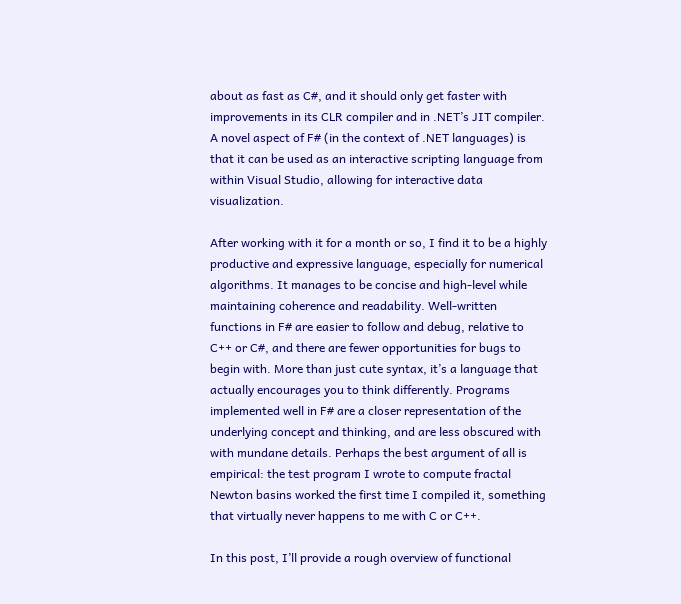about as fast as C#, and it should only get faster with improvements in its CLR compiler and in .NET’s JIT compiler. A novel aspect of F# (in the context of .NET languages) is that it can be used as an interactive scripting language from within Visual Studio, allowing for interactive data visualization.

After working with it for a month or so, I find it to be a highly productive and expressive language, especially for numerical algorithms. It manages to be concise and high-level while maintaining coherence and readability. Well-written functions in F# are easier to follow and debug, relative to C++ or C#, and there are fewer opportunities for bugs to begin with. More than just cute syntax, it’s a language that actually encourages you to think differently. Programs implemented well in F# are a closer representation of the underlying concept and thinking, and are less obscured with with mundane details. Perhaps the best argument of all is empirical: the test program I wrote to compute fractal Newton basins worked the first time I compiled it, something that virtually never happens to me with C or C++.

In this post, I’ll provide a rough overview of functional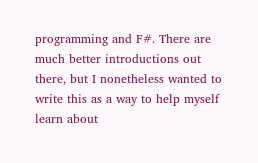programming and F#. There are much better introductions out there, but I nonetheless wanted to write this as a way to help myself learn about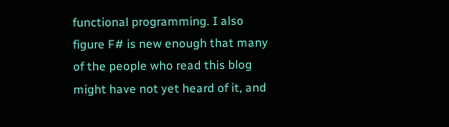functional programming. I also figure F# is new enough that many of the people who read this blog might have not yet heard of it, and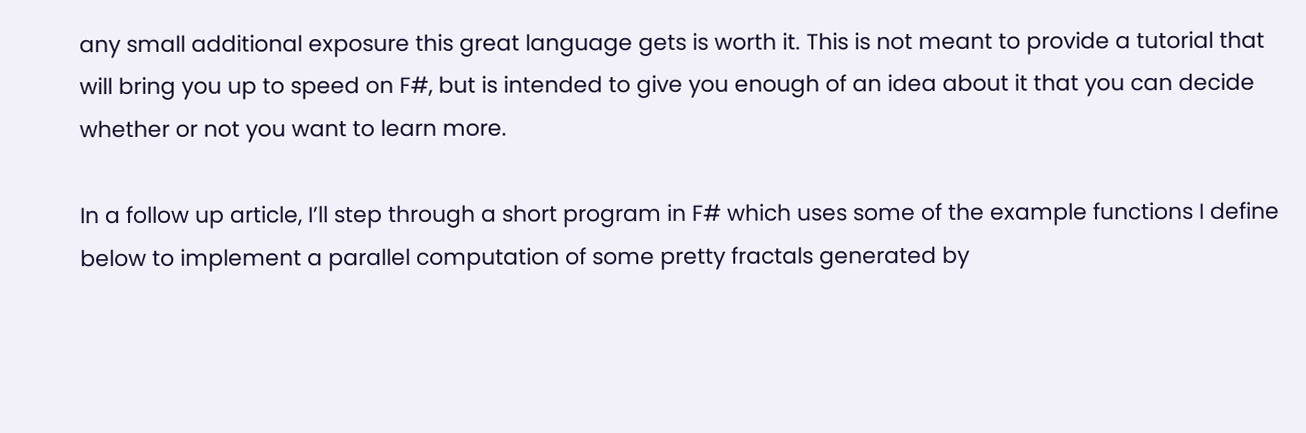any small additional exposure this great language gets is worth it. This is not meant to provide a tutorial that will bring you up to speed on F#, but is intended to give you enough of an idea about it that you can decide whether or not you want to learn more.

In a follow up article, I’ll step through a short program in F# which uses some of the example functions I define below to implement a parallel computation of some pretty fractals generated by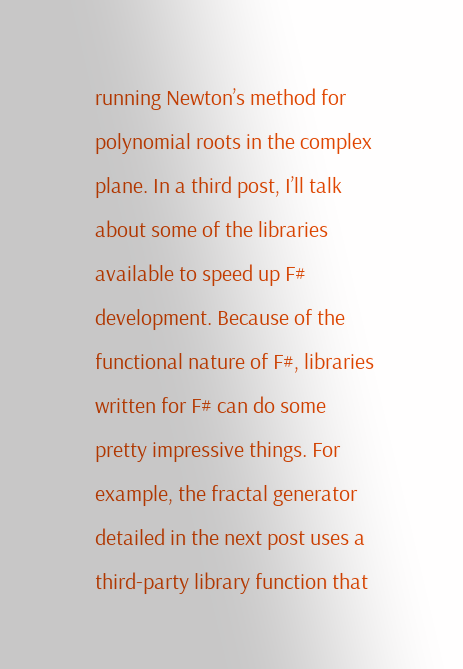running Newton’s method for polynomial roots in the complex plane. In a third post, I’ll talk about some of the libraries available to speed up F# development. Because of the functional nature of F#, libraries written for F# can do some pretty impressive things. For example, the fractal generator detailed in the next post uses a third-party library function that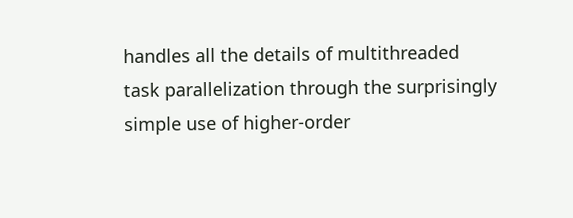handles all the details of multithreaded task parallelization through the surprisingly simple use of higher-order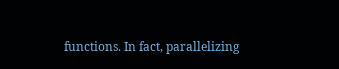functions. In fact, parallelizing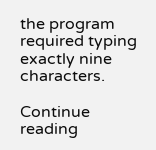the program required typing exactly nine characters.

Continue reading